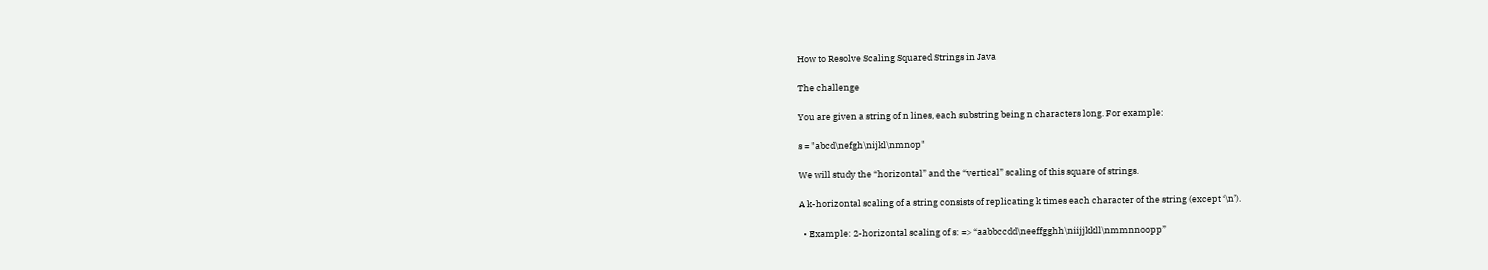How to Resolve Scaling Squared Strings in Java

The challenge

You are given a string of n lines, each substring being n characters long. For example:

s = "abcd\nefgh\nijkl\nmnop"

We will study the “horizontal” and the “vertical” scaling of this square of strings.

A k-horizontal scaling of a string consists of replicating k times each character of the string (except ‘\n’).

  • Example: 2-horizontal scaling of s: => “aabbccdd\neeffgghh\niijjkkll\nmmnnoopp”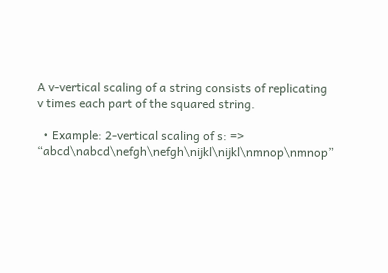A v-vertical scaling of a string consists of replicating v times each part of the squared string.

  • Example: 2-vertical scaling of s: => “abcd\nabcd\nefgh\nefgh\nijkl\nijkl\nmnop\nmnop”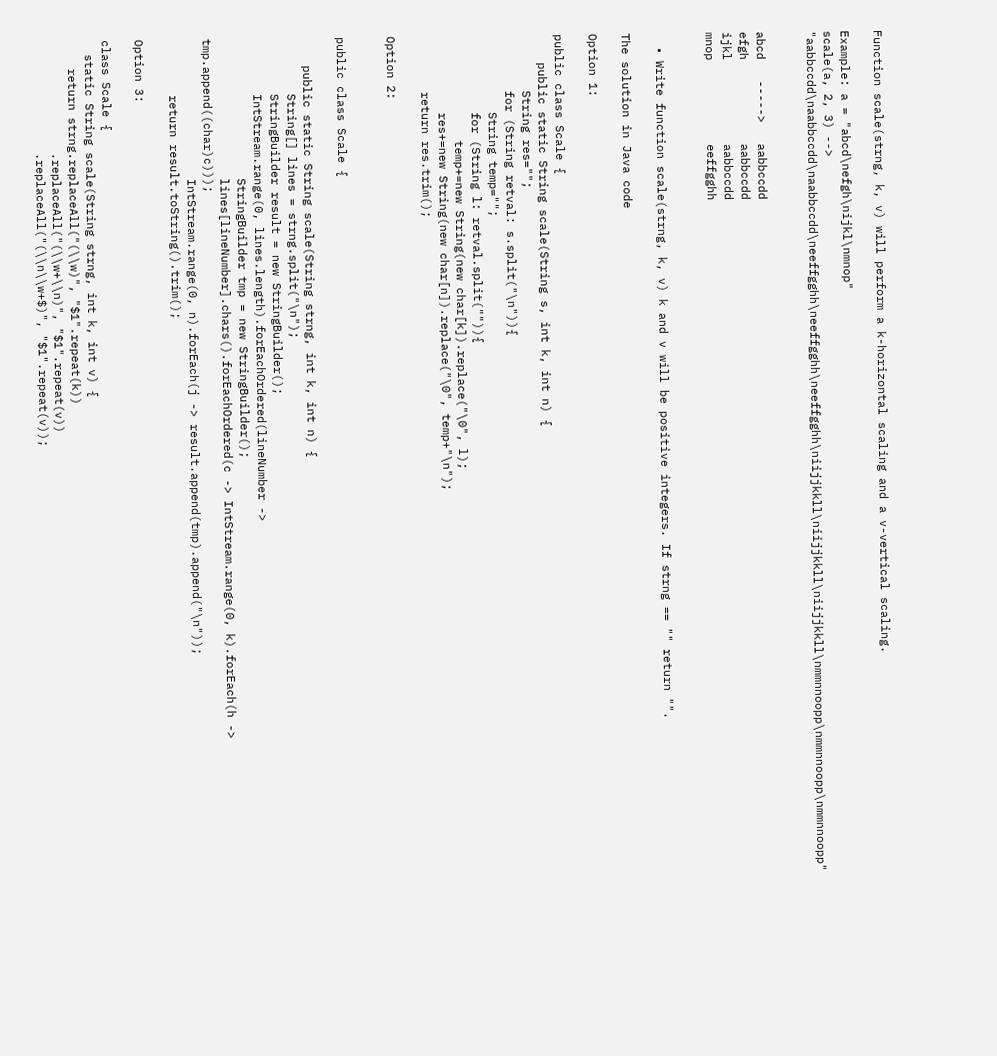Function scale(strng, k, v) will perform a k-horizontal scaling and a v-vertical scaling.

Example: a = "abcd\nefgh\nijkl\nmnop"
scale(a, 2, 3) --> "aabbccdd\naabbccdd\naabbccdd\neeffgghh\neeffgghh\neeffgghh\niijjkkll\niijjkkll\niijjkkll\nmmnnoopp\nmmnnoopp\nmmnnoopp"


abcd   ----->   aabbccdd
efgh            aabbccdd
ijkl            aabbccdd
mnop            eeffgghh


  • Write function scale(strng, k, v) k and v will be positive integers. If strng == "" return "".

The solution in Java code

Option 1:

public class Scale {
    public static String scale(String s, int k, int n) {
        String res="";
        for (String retval: s.split("\n")){
           String temp="";
           for (String l: retval.split("")){
               temp+=new String(new char[k]).replace("\0", l);
           res+=new String(new char[n]).replace("\0", temp+"\n");
        return res.trim();

Option 2:


public class Scale {

    public static String scale(String strng, int k, int n) {
        String[] lines = strng.split("\n");
        StringBuilder result = new StringBuilder();
        IntStream.range(0, lines.length).forEachOrdered(lineNumber ->
                    StringBuilder tmp = new StringBuilder();
                    lines[lineNumber].chars().forEachOrdered(c -> IntStream.range(0, k).forEach(h -> tmp.append((char)c)));
                    IntStream.range(0, n).forEach(j -> result.append(tmp).append("\n"));
        return result.toString().trim();

Option 3:

class Scale {
  static String scale(String strng, int k, int v) {
    return strng.replaceAll("(\\w)", "$1".repeat(k))
                .replaceAll("(\\w+\\n)", "$1".repeat(v))
                .replaceAll("(\\n\\w+$)", "$1".repeat(v));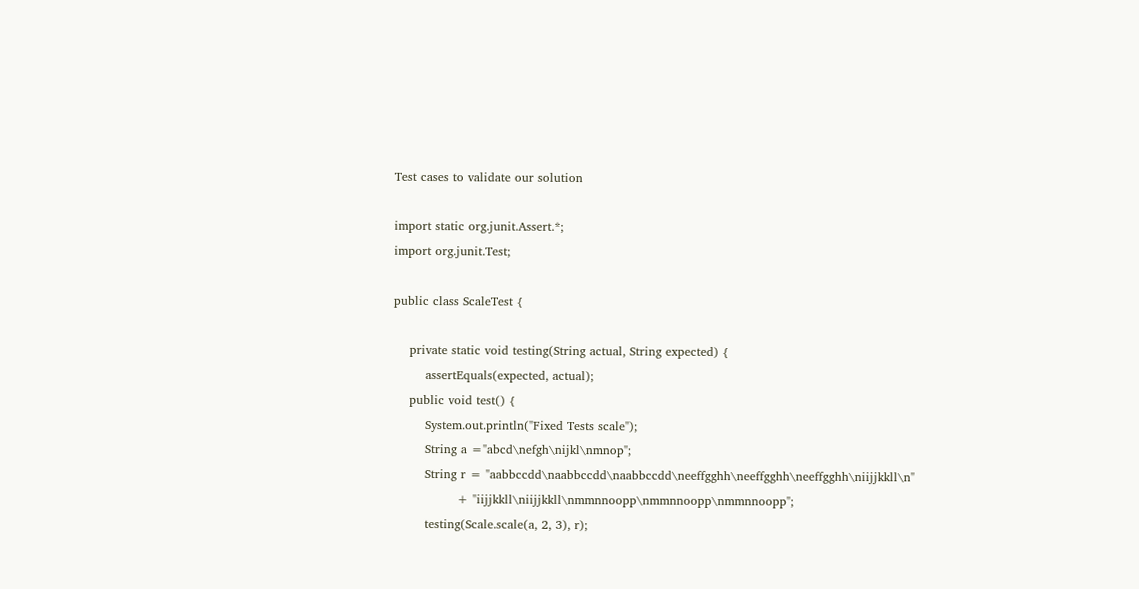Test cases to validate our solution

import static org.junit.Assert.*;
import org.junit.Test;

public class ScaleTest {

    private static void testing(String actual, String expected) {
        assertEquals(expected, actual);
    public void test() {
        System.out.println("Fixed Tests scale");
        String a ="abcd\nefgh\nijkl\nmnop";
        String r = "aabbccdd\naabbccdd\naabbccdd\neeffgghh\neeffgghh\neeffgghh\niijjkkll\n"
                + "iijjkkll\niijjkkll\nmmnnoopp\nmmnnoopp\nmmnnoopp";
        testing(Scale.scale(a, 2, 3), r);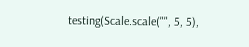testing(Scale.scale("", 5, 5),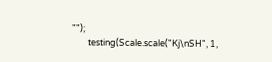"");
        testing(Scale.scale("Kj\nSH", 1,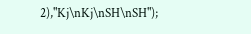2),"Kj\nKj\nSH\nSH");